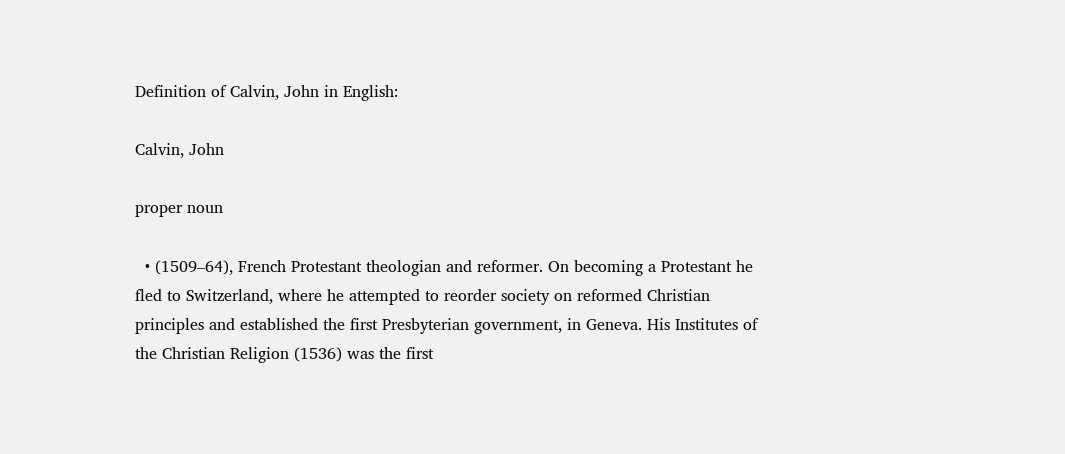Definition of Calvin, John in English:

Calvin, John

proper noun

  • (1509–64), French Protestant theologian and reformer. On becoming a Protestant he fled to Switzerland, where he attempted to reorder society on reformed Christian principles and established the first Presbyterian government, in Geneva. His Institutes of the Christian Religion (1536) was the first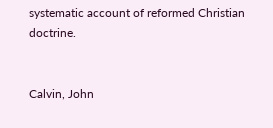systematic account of reformed Christian doctrine.


Calvin, John